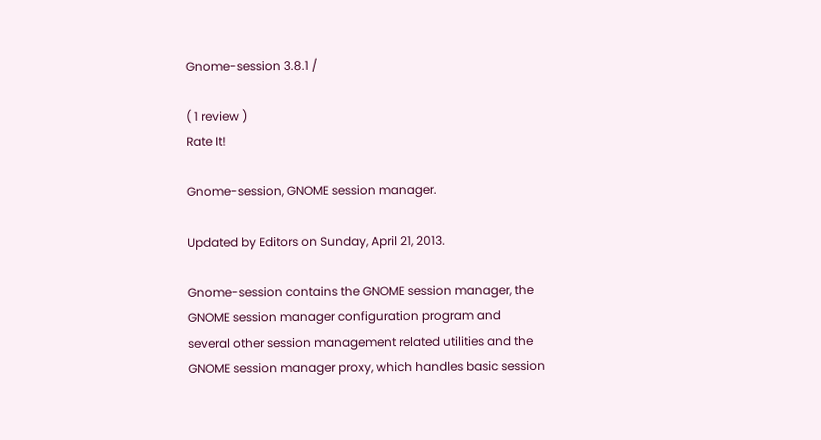Gnome-session 3.8.1 /

( 1 review )
Rate It!

Gnome-session, GNOME session manager.

Updated by Editors on Sunday, April 21, 2013.

Gnome-session contains the GNOME session manager, the GNOME session manager configuration program and several other session management related utilities and the GNOME session manager proxy, which handles basic session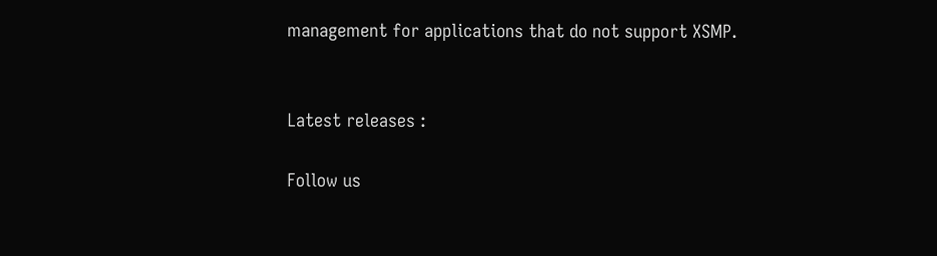management for applications that do not support XSMP.


Latest releases :

Follow us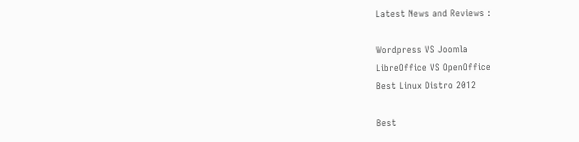Latest News and Reviews :

Wordpress VS Joomla
LibreOffice VS OpenOffice
Best Linux Distro 2012

Best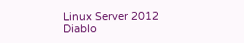Linux Server 2012
Diablo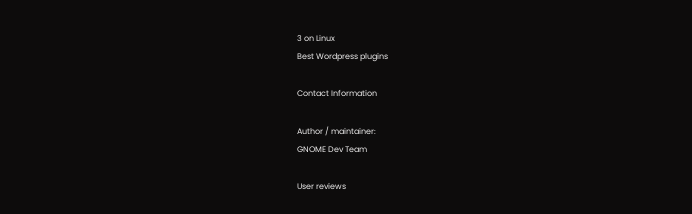3 on Linux
Best Wordpress plugins

Contact Information

Author / maintainer:
GNOME Dev Team

User reviews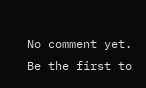No comment yet.
Be the first to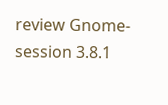review Gnome-session 3.8.1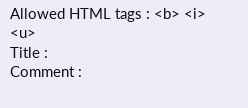Allowed HTML tags : <b> <i> <u>
Title :
Comment :